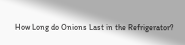How Long do Onions Last in the Refrigerator?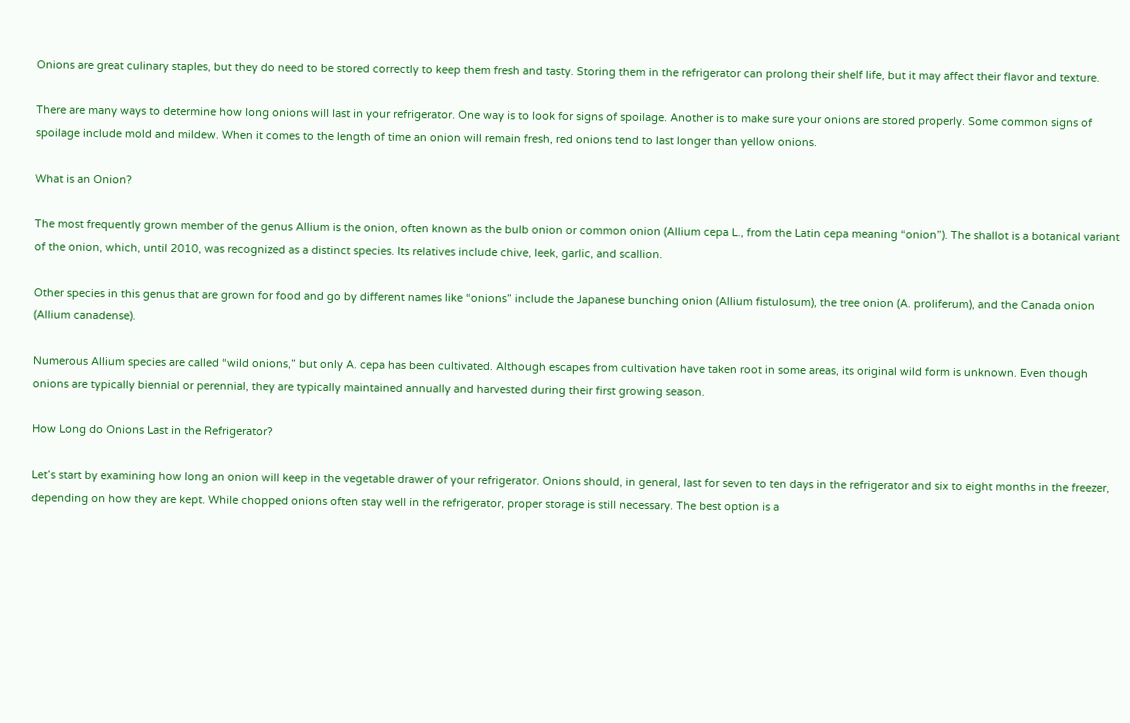Onions are great culinary staples, but they do need to be stored correctly to keep them fresh and tasty. Storing them in the refrigerator can prolong their shelf life, but it may affect their flavor and texture.

There are many ways to determine how long onions will last in your refrigerator. One way is to look for signs of spoilage. Another is to make sure your onions are stored properly. Some common signs of spoilage include mold and mildew. When it comes to the length of time an onion will remain fresh, red onions tend to last longer than yellow onions.

What is an Onion?

The most frequently grown member of the genus Allium is the onion, often known as the bulb onion or common onion (Allium cepa L., from the Latin cepa meaning “onion”). The shallot is a botanical variant of the onion, which, until 2010, was recognized as a distinct species. Its relatives include chive, leek, garlic, and scallion.

Other species in this genus that are grown for food and go by different names like “onions” include the Japanese bunching onion (Allium fistulosum), the tree onion (A. proliferum), and the Canada onion (Allium canadense).

Numerous Allium species are called “wild onions,” but only A. cepa has been cultivated. Although escapes from cultivation have taken root in some areas, its original wild form is unknown. Even though onions are typically biennial or perennial, they are typically maintained annually and harvested during their first growing season.

How Long do Onions Last in the Refrigerator?

Let’s start by examining how long an onion will keep in the vegetable drawer of your refrigerator. Onions should, in general, last for seven to ten days in the refrigerator and six to eight months in the freezer, depending on how they are kept. While chopped onions often stay well in the refrigerator, proper storage is still necessary. The best option is a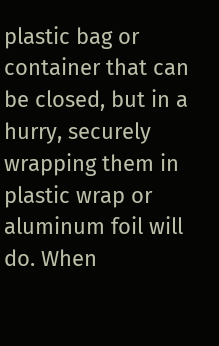plastic bag or container that can be closed, but in a hurry, securely wrapping them in plastic wrap or aluminum foil will do. When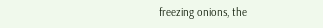freezing onions, the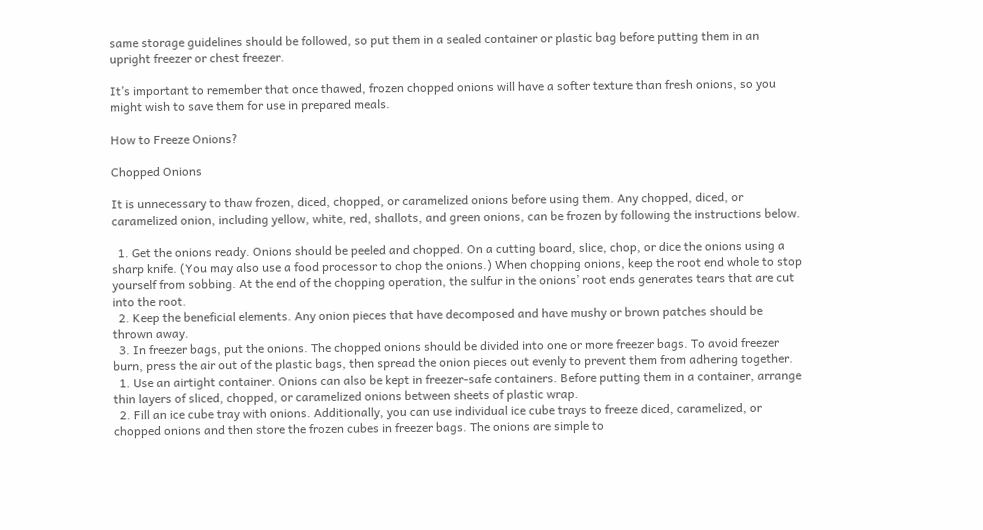same storage guidelines should be followed, so put them in a sealed container or plastic bag before putting them in an upright freezer or chest freezer.

It’s important to remember that once thawed, frozen chopped onions will have a softer texture than fresh onions, so you might wish to save them for use in prepared meals.

How to Freeze Onions?

Chopped Onions

It is unnecessary to thaw frozen, diced, chopped, or caramelized onions before using them. Any chopped, diced, or caramelized onion, including yellow, white, red, shallots, and green onions, can be frozen by following the instructions below.

  1. Get the onions ready. Onions should be peeled and chopped. On a cutting board, slice, chop, or dice the onions using a sharp knife. (You may also use a food processor to chop the onions.) When chopping onions, keep the root end whole to stop yourself from sobbing. At the end of the chopping operation, the sulfur in the onions’ root ends generates tears that are cut into the root.
  2. Keep the beneficial elements. Any onion pieces that have decomposed and have mushy or brown patches should be thrown away.
  3. In freezer bags, put the onions. The chopped onions should be divided into one or more freezer bags. To avoid freezer burn, press the air out of the plastic bags, then spread the onion pieces out evenly to prevent them from adhering together.
  1. Use an airtight container. Onions can also be kept in freezer-safe containers. Before putting them in a container, arrange thin layers of sliced, chopped, or caramelized onions between sheets of plastic wrap.
  2. Fill an ice cube tray with onions. Additionally, you can use individual ice cube trays to freeze diced, caramelized, or chopped onions and then store the frozen cubes in freezer bags. The onions are simple to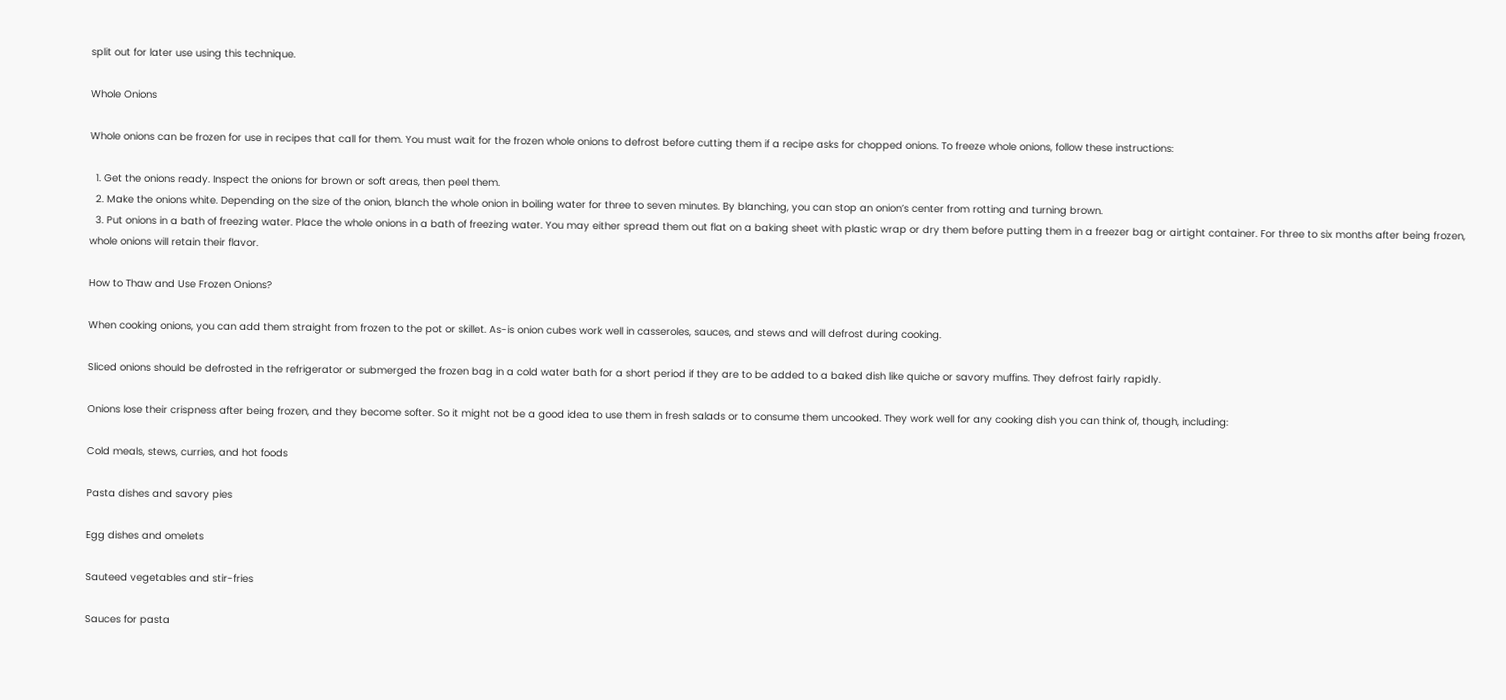split out for later use using this technique.

Whole Onions

Whole onions can be frozen for use in recipes that call for them. You must wait for the frozen whole onions to defrost before cutting them if a recipe asks for chopped onions. To freeze whole onions, follow these instructions:

  1. Get the onions ready. Inspect the onions for brown or soft areas, then peel them.
  2. Make the onions white. Depending on the size of the onion, blanch the whole onion in boiling water for three to seven minutes. By blanching, you can stop an onion’s center from rotting and turning brown.
  3. Put onions in a bath of freezing water. Place the whole onions in a bath of freezing water. You may either spread them out flat on a baking sheet with plastic wrap or dry them before putting them in a freezer bag or airtight container. For three to six months after being frozen, whole onions will retain their flavor.

How to Thaw and Use Frozen Onions?

When cooking onions, you can add them straight from frozen to the pot or skillet. As-is onion cubes work well in casseroles, sauces, and stews and will defrost during cooking.

Sliced onions should be defrosted in the refrigerator or submerged the frozen bag in a cold water bath for a short period if they are to be added to a baked dish like quiche or savory muffins. They defrost fairly rapidly.

Onions lose their crispness after being frozen, and they become softer. So it might not be a good idea to use them in fresh salads or to consume them uncooked. They work well for any cooking dish you can think of, though, including:

Cold meals, stews, curries, and hot foods

Pasta dishes and savory pies

Egg dishes and omelets

Sauteed vegetables and stir-fries

Sauces for pasta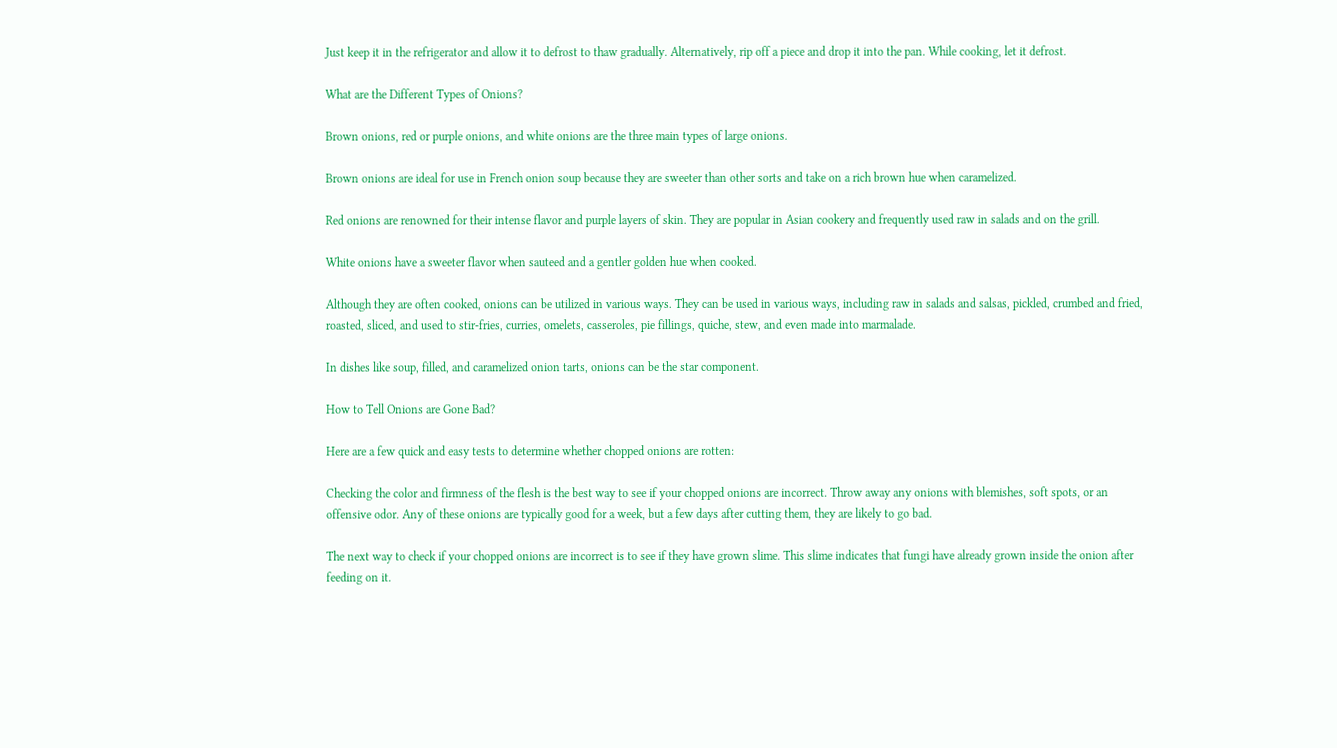Just keep it in the refrigerator and allow it to defrost to thaw gradually. Alternatively, rip off a piece and drop it into the pan. While cooking, let it defrost.

What are the Different Types of Onions?

Brown onions, red or purple onions, and white onions are the three main types of large onions.

Brown onions are ideal for use in French onion soup because they are sweeter than other sorts and take on a rich brown hue when caramelized.

Red onions are renowned for their intense flavor and purple layers of skin. They are popular in Asian cookery and frequently used raw in salads and on the grill.

White onions have a sweeter flavor when sauteed and a gentler golden hue when cooked.

Although they are often cooked, onions can be utilized in various ways. They can be used in various ways, including raw in salads and salsas, pickled, crumbed and fried, roasted, sliced, and used to stir-fries, curries, omelets, casseroles, pie fillings, quiche, stew, and even made into marmalade.

In dishes like soup, filled, and caramelized onion tarts, onions can be the star component.

How to Tell Onions are Gone Bad?

Here are a few quick and easy tests to determine whether chopped onions are rotten:

Checking the color and firmness of the flesh is the best way to see if your chopped onions are incorrect. Throw away any onions with blemishes, soft spots, or an offensive odor. Any of these onions are typically good for a week, but a few days after cutting them, they are likely to go bad.

The next way to check if your chopped onions are incorrect is to see if they have grown slime. This slime indicates that fungi have already grown inside the onion after feeding on it.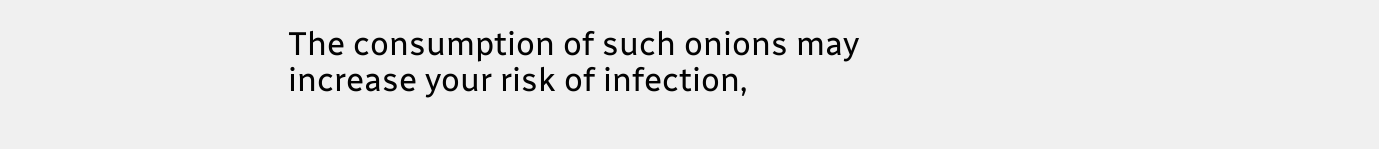The consumption of such onions may increase your risk of infection,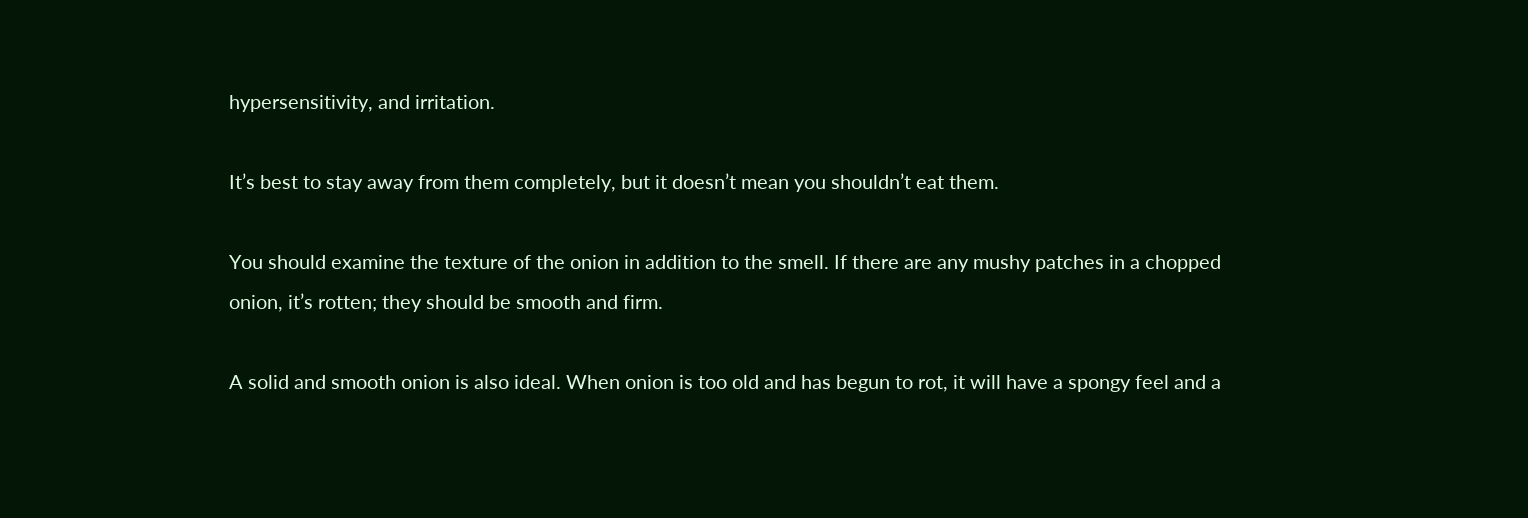hypersensitivity, and irritation.

It’s best to stay away from them completely, but it doesn’t mean you shouldn’t eat them.

You should examine the texture of the onion in addition to the smell. If there are any mushy patches in a chopped onion, it’s rotten; they should be smooth and firm.

A solid and smooth onion is also ideal. When onion is too old and has begun to rot, it will have a spongy feel and a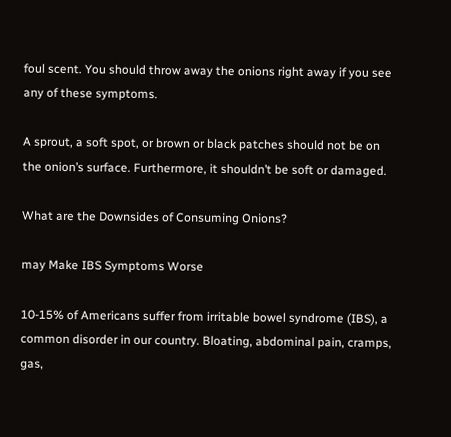foul scent. You should throw away the onions right away if you see any of these symptoms.

A sprout, a soft spot, or brown or black patches should not be on the onion’s surface. Furthermore, it shouldn’t be soft or damaged.

What are the Downsides of Consuming Onions?

may Make IBS Symptoms Worse

10-15% of Americans suffer from irritable bowel syndrome (IBS), a common disorder in our country. Bloating, abdominal pain, cramps, gas,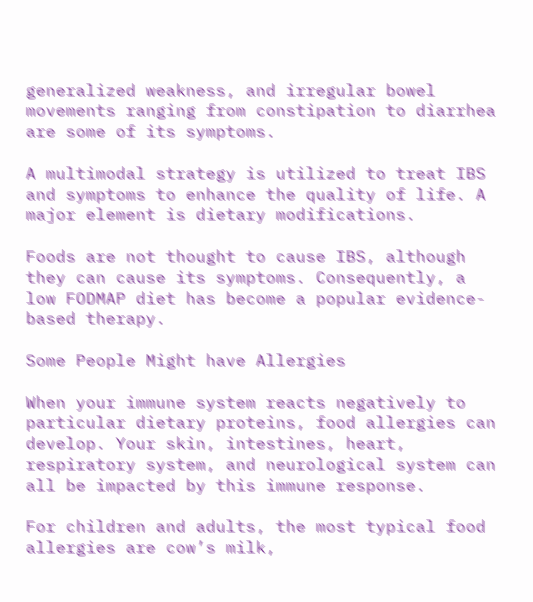generalized weakness, and irregular bowel movements ranging from constipation to diarrhea are some of its symptoms.

A multimodal strategy is utilized to treat IBS and symptoms to enhance the quality of life. A major element is dietary modifications.

Foods are not thought to cause IBS, although they can cause its symptoms. Consequently, a low FODMAP diet has become a popular evidence-based therapy.

Some People Might have Allergies

When your immune system reacts negatively to particular dietary proteins, food allergies can develop. Your skin, intestines, heart, respiratory system, and neurological system can all be impacted by this immune response.

For children and adults, the most typical food allergies are cow’s milk,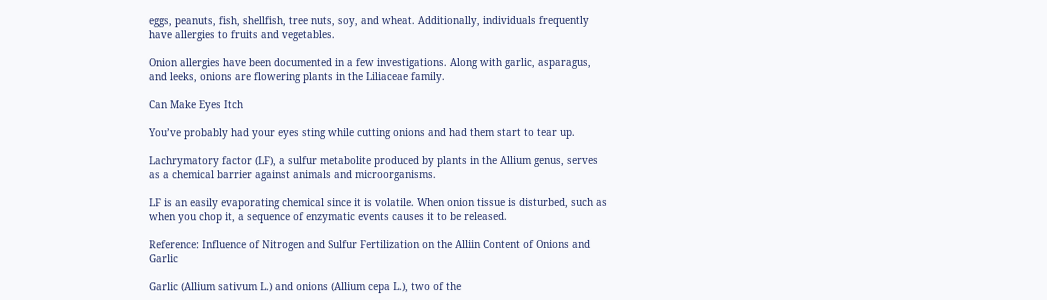eggs, peanuts, fish, shellfish, tree nuts, soy, and wheat. Additionally, individuals frequently have allergies to fruits and vegetables.

Onion allergies have been documented in a few investigations. Along with garlic, asparagus, and leeks, onions are flowering plants in the Liliaceae family.

Can Make Eyes Itch

You’ve probably had your eyes sting while cutting onions and had them start to tear up.

Lachrymatory factor (LF), a sulfur metabolite produced by plants in the Allium genus, serves as a chemical barrier against animals and microorganisms.

LF is an easily evaporating chemical since it is volatile. When onion tissue is disturbed, such as when you chop it, a sequence of enzymatic events causes it to be released.

Reference: Influence of Nitrogen and Sulfur Fertilization on the Alliin Content of Onions and Garlic

Garlic (Allium sativum L.) and onions (Allium cepa L.), two of the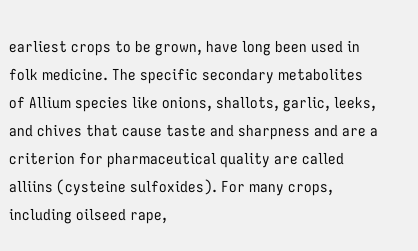earliest crops to be grown, have long been used in folk medicine. The specific secondary metabolites of Allium species like onions, shallots, garlic, leeks, and chives that cause taste and sharpness and are a criterion for pharmaceutical quality are called alliins (cysteine sulfoxides). For many crops, including oilseed rape,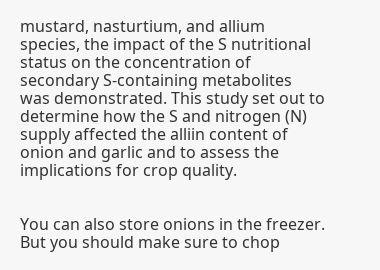mustard, nasturtium, and allium species, the impact of the S nutritional status on the concentration of secondary S-containing metabolites was demonstrated. This study set out to determine how the S and nitrogen (N) supply affected the alliin content of onion and garlic and to assess the implications for crop quality.


You can also store onions in the freezer. But you should make sure to chop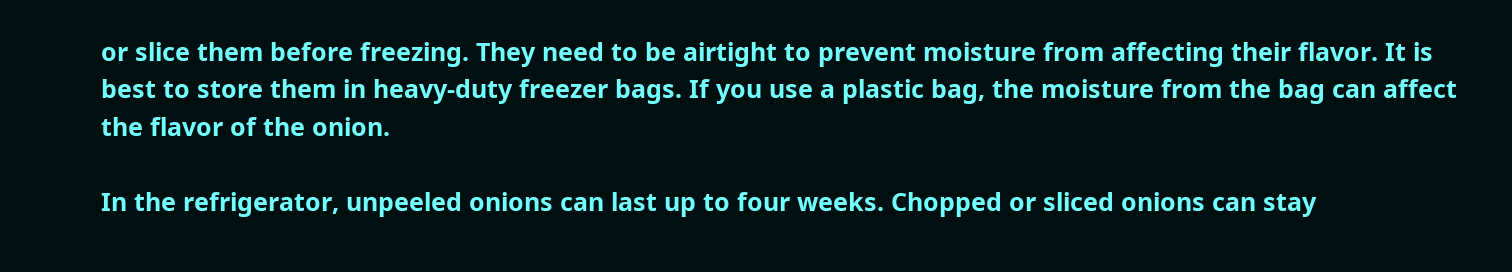or slice them before freezing. They need to be airtight to prevent moisture from affecting their flavor. It is best to store them in heavy-duty freezer bags. If you use a plastic bag, the moisture from the bag can affect the flavor of the onion.

In the refrigerator, unpeeled onions can last up to four weeks. Chopped or sliced onions can stay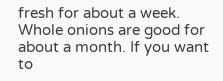fresh for about a week. Whole onions are good for about a month. If you want to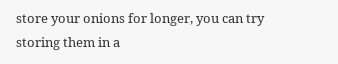store your onions for longer, you can try storing them in a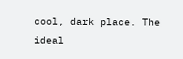cool, dark place. The ideal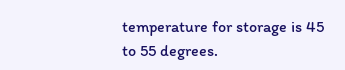temperature for storage is 45 to 55 degrees.